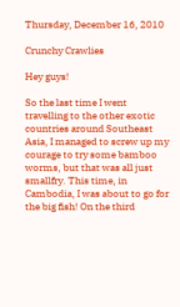Thursday, December 16, 2010

Crunchy Crawlies

Hey guys!

So the last time I went travelling to the other exotic countries around Southeast Asia, I managed to screw up my courage to try some bamboo worms, but that was all just smallfry. This time, in Cambodia, I was about to go for the big fish! On the third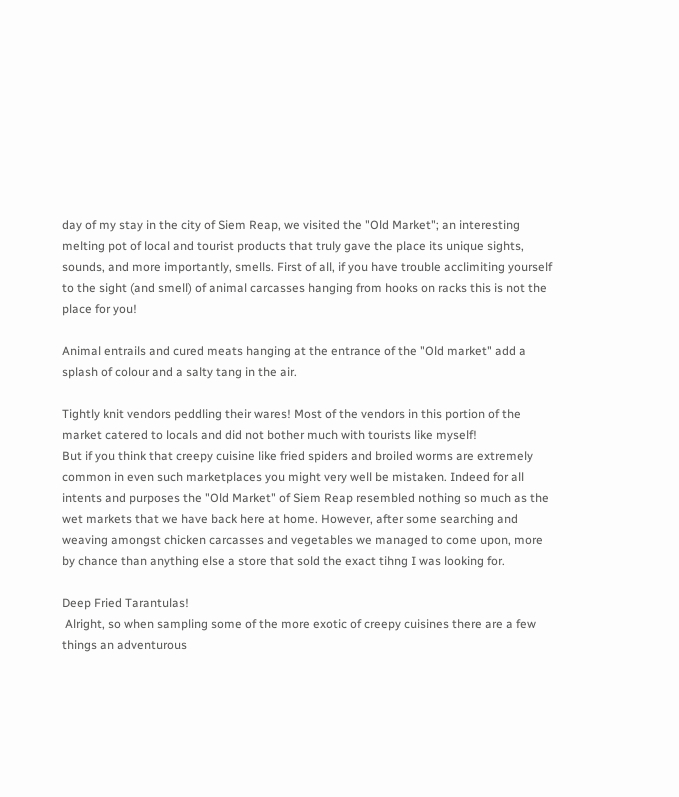day of my stay in the city of Siem Reap, we visited the "Old Market"; an interesting melting pot of local and tourist products that truly gave the place its unique sights, sounds, and more importantly, smells. First of all, if you have trouble acclimiting yourself to the sight (and smell) of animal carcasses hanging from hooks on racks this is not the place for you!

Animal entrails and cured meats hanging at the entrance of the "Old market" add a splash of colour and a salty tang in the air.

Tightly knit vendors peddling their wares! Most of the vendors in this portion of the market catered to locals and did not bother much with tourists like myself!
But if you think that creepy cuisine like fried spiders and broiled worms are extremely common in even such marketplaces you might very well be mistaken. Indeed for all intents and purposes the "Old Market" of Siem Reap resembled nothing so much as the wet markets that we have back here at home. However, after some searching and weaving amongst chicken carcasses and vegetables we managed to come upon, more by chance than anything else a store that sold the exact tihng I was looking for.

Deep Fried Tarantulas!
 Alright, so when sampling some of the more exotic of creepy cuisines there are a few things an adventurous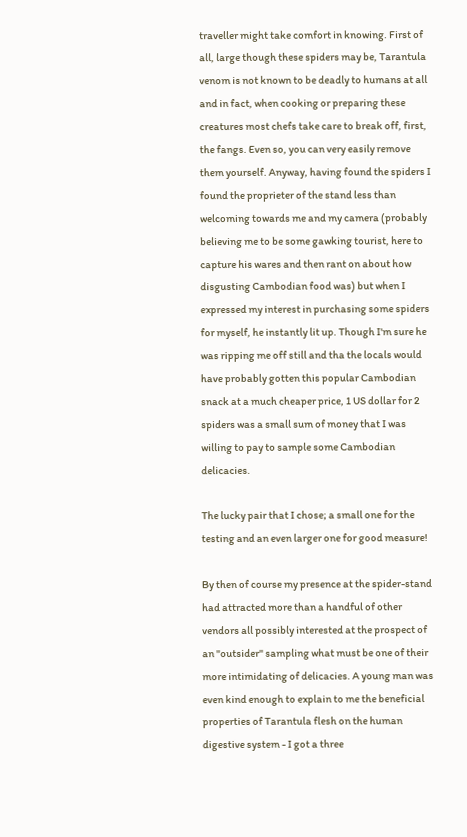traveller might take comfort in knowing. First of all, large though these spiders may be, Tarantula venom is not known to be deadly to humans at all and in fact, when cooking or preparing these creatures most chefs take care to break off, first, the fangs. Even so, you can very easily remove them yourself. Anyway, having found the spiders I found the proprieter of the stand less than welcoming towards me and my camera (probably believing me to be some gawking tourist, here to capture his wares and then rant on about how disgusting Cambodian food was) but when I expressed my interest in purchasing some spiders for myself, he instantly lit up. Though I'm sure he was ripping me off still and tha the locals would have probably gotten this popular Cambodian snack at a much cheaper price, 1 US dollar for 2 spiders was a small sum of money that I was willing to pay to sample some Cambodian delicacies.

The lucky pair that I chose; a small one for the testing and an even larger one for good measure!

By then of course my presence at the spider-stand had attracted more than a handful of other vendors all possibly interested at the prospect of an "outsider" sampling what must be one of their more intimidating of delicacies. A young man was even kind enough to explain to me the beneficial properties of Tarantula flesh on the human digestive system - I got a three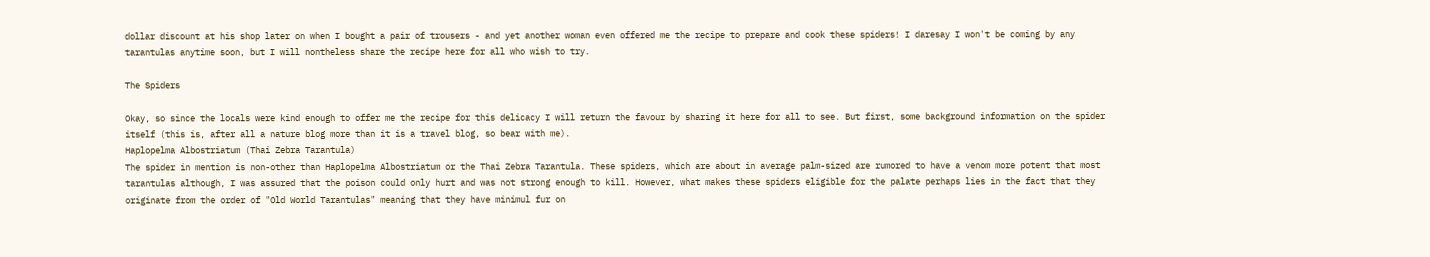dollar discount at his shop later on when I bought a pair of trousers - and yet another woman even offered me the recipe to prepare and cook these spiders! I daresay I won't be coming by any tarantulas anytime soon, but I will nontheless share the recipe here for all who wish to try.

The Spiders

Okay, so since the locals were kind enough to offer me the recipe for this delicacy I will return the favour by sharing it here for all to see. But first, some background information on the spider itself (this is, after all a nature blog more than it is a travel blog, so bear with me).
Haplopelma Albostriatum (Thai Zebra Tarantula)
The spider in mention is non-other than Haplopelma Albostriatum or the Thai Zebra Tarantula. These spiders, which are about in average palm-sized are rumored to have a venom more potent that most tarantulas although, I was assured that the poison could only hurt and was not strong enough to kill. However, what makes these spiders eligible for the palate perhaps lies in the fact that they originate from the order of "Old World Tarantulas" meaning that they have minimul fur on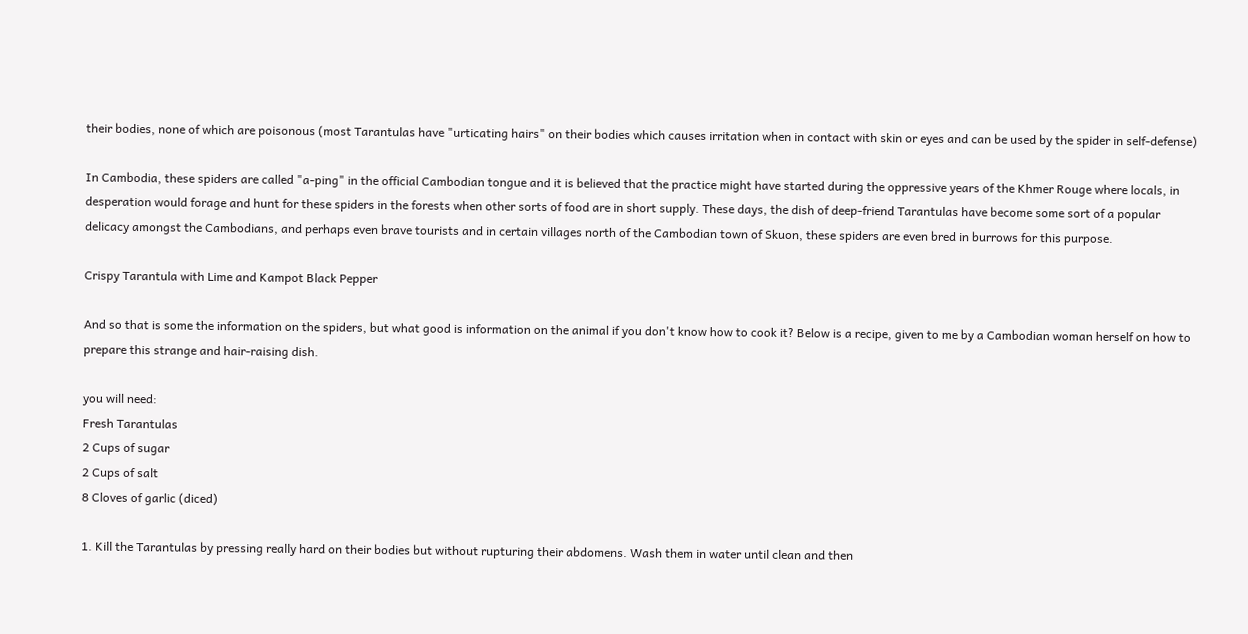their bodies, none of which are poisonous (most Tarantulas have "urticating hairs" on their bodies which causes irritation when in contact with skin or eyes and can be used by the spider in self-defense)

In Cambodia, these spiders are called "a-ping" in the official Cambodian tongue and it is believed that the practice might have started during the oppressive years of the Khmer Rouge where locals, in desperation would forage and hunt for these spiders in the forests when other sorts of food are in short supply. These days, the dish of deep-friend Tarantulas have become some sort of a popular delicacy amongst the Cambodians, and perhaps even brave tourists and in certain villages north of the Cambodian town of Skuon, these spiders are even bred in burrows for this purpose.

Crispy Tarantula with Lime and Kampot Black Pepper

And so that is some the information on the spiders, but what good is information on the animal if you don't know how to cook it? Below is a recipe, given to me by a Cambodian woman herself on how to prepare this strange and hair-raising dish.

you will need:
Fresh Tarantulas
2 Cups of sugar
2 Cups of salt
8 Cloves of garlic (diced)

1. Kill the Tarantulas by pressing really hard on their bodies but without rupturing their abdomens. Wash them in water until clean and then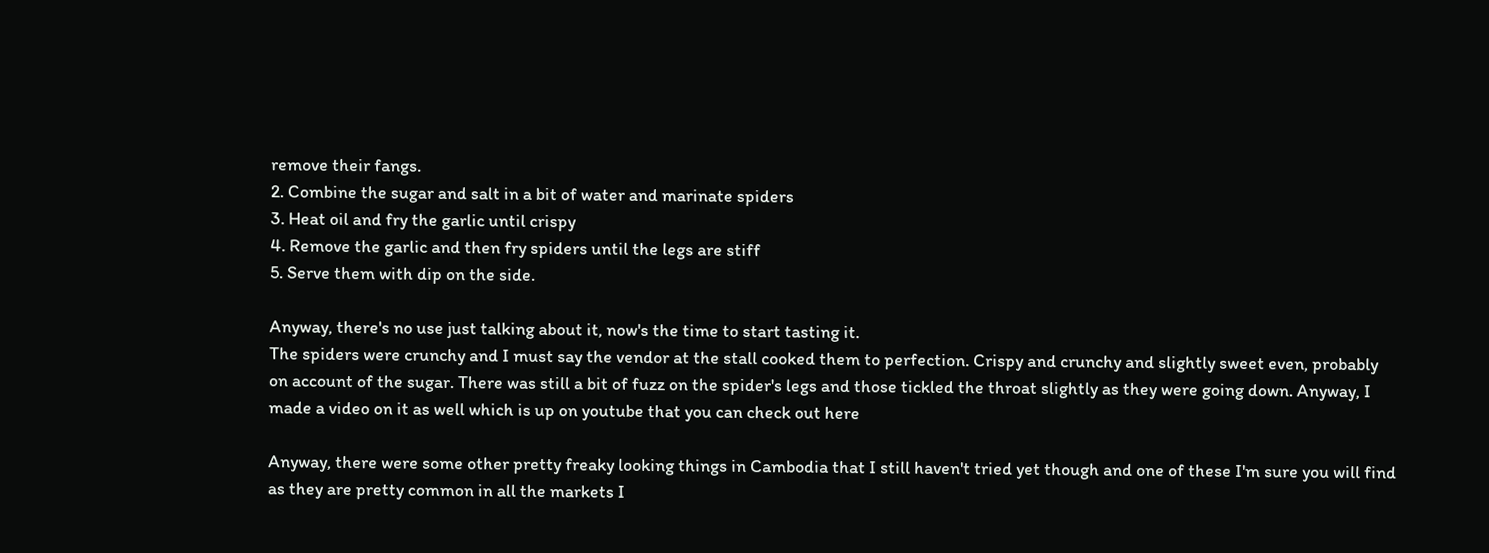remove their fangs.
2. Combine the sugar and salt in a bit of water and marinate spiders
3. Heat oil and fry the garlic until crispy
4. Remove the garlic and then fry spiders until the legs are stiff
5. Serve them with dip on the side.

Anyway, there's no use just talking about it, now's the time to start tasting it.
The spiders were crunchy and I must say the vendor at the stall cooked them to perfection. Crispy and crunchy and slightly sweet even, probably on account of the sugar. There was still a bit of fuzz on the spider's legs and those tickled the throat slightly as they were going down. Anyway, I made a video on it as well which is up on youtube that you can check out here

Anyway, there were some other pretty freaky looking things in Cambodia that I still haven't tried yet though and one of these I'm sure you will find as they are pretty common in all the markets I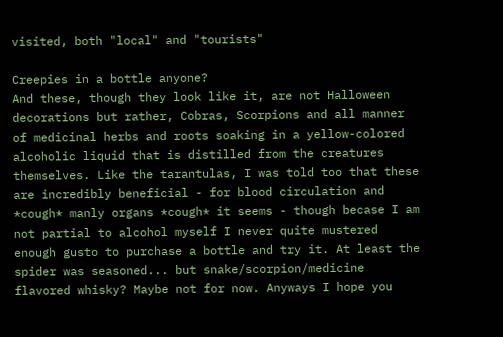visited, both "local" and "tourists"

Creepies in a bottle anyone?
And these, though they look like it, are not Halloween decorations but rather, Cobras, Scorpions and all manner of medicinal herbs and roots soaking in a yellow-colored alcoholic liquid that is distilled from the creatures themselves. Like the tarantulas, I was told too that these are incredibly beneficial - for blood circulation and *cough* manly organs *cough* it seems - though becase I am not partial to alcohol myself I never quite mustered enough gusto to purchase a bottle and try it. At least the spider was seasoned... but snake/scorpion/medicine flavored whisky? Maybe not for now. Anyways I hope you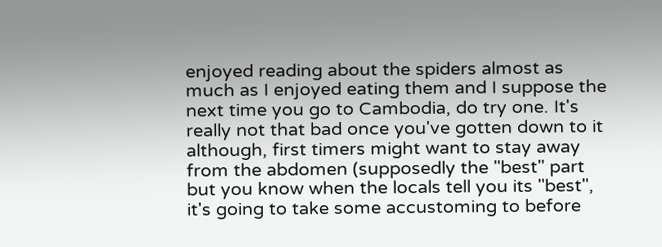enjoyed reading about the spiders almost as much as I enjoyed eating them and I suppose the next time you go to Cambodia, do try one. It's really not that bad once you've gotten down to it although, first timers might want to stay away from the abdomen (supposedly the "best" part but you know when the locals tell you its "best", it's going to take some accustoming to before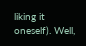liking it oneself). Well,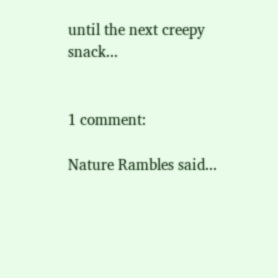until the next creepy snack...


1 comment:

Nature Rambles said...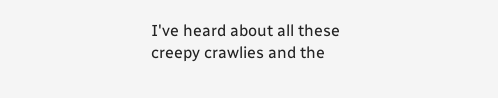I've heard about all these creepy crawlies and the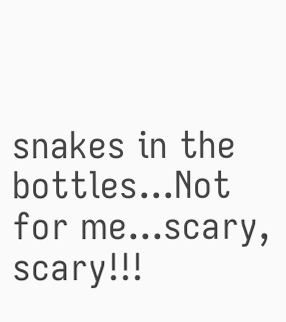snakes in the bottles...Not for me...scary, scary!!!